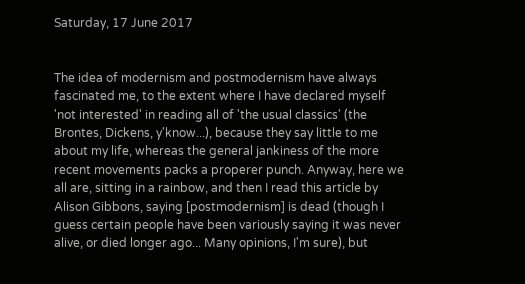Saturday, 17 June 2017


The idea of modernism and postmodernism have always fascinated me, to the extent where I have declared myself 'not interested' in reading all of 'the usual classics' (the Brontes, Dickens, y'know...), because they say little to me about my life, whereas the general jankiness of the more recent movements packs a properer punch. Anyway, here we all are, sitting in a rainbow, and then I read this article by Alison Gibbons, saying [postmodernism] is dead (though I guess certain people have been variously saying it was never alive, or died longer ago... Many opinions, I'm sure), but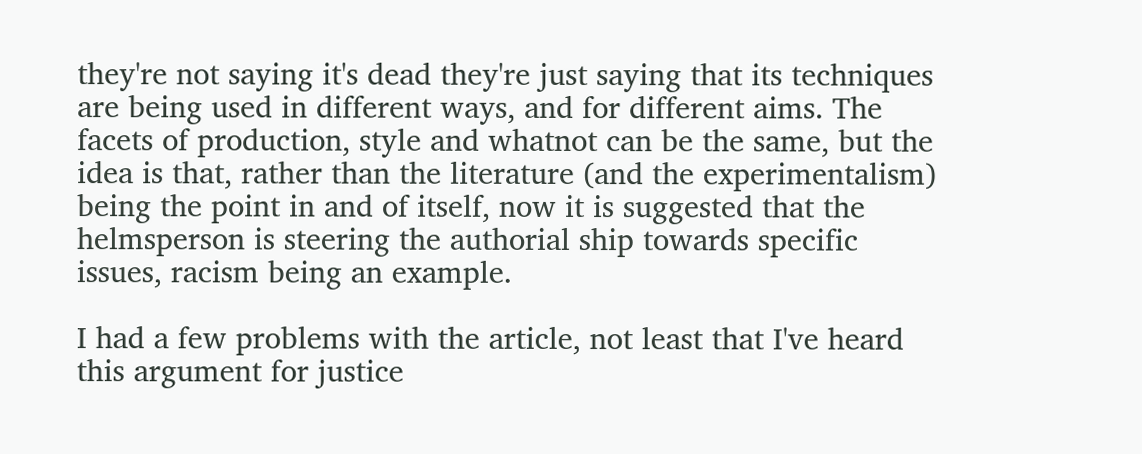they're not saying it's dead they're just saying that its techniques are being used in different ways, and for different aims. The facets of production, style and whatnot can be the same, but the idea is that, rather than the literature (and the experimentalism) being the point in and of itself, now it is suggested that the helmsperson is steering the authorial ship towards specific issues, racism being an example.

I had a few problems with the article, not least that I've heard this argument for justice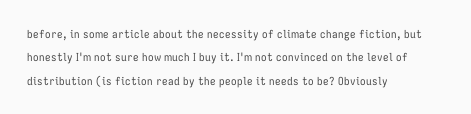before, in some article about the necessity of climate change fiction, but honestly I'm not sure how much I buy it. I'm not convinced on the level of distribution (is fiction read by the people it needs to be? Obviously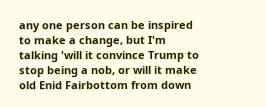any one person can be inspired to make a change, but I'm talking 'will it convince Trump to stop being a nob, or will it make old Enid Fairbottom from down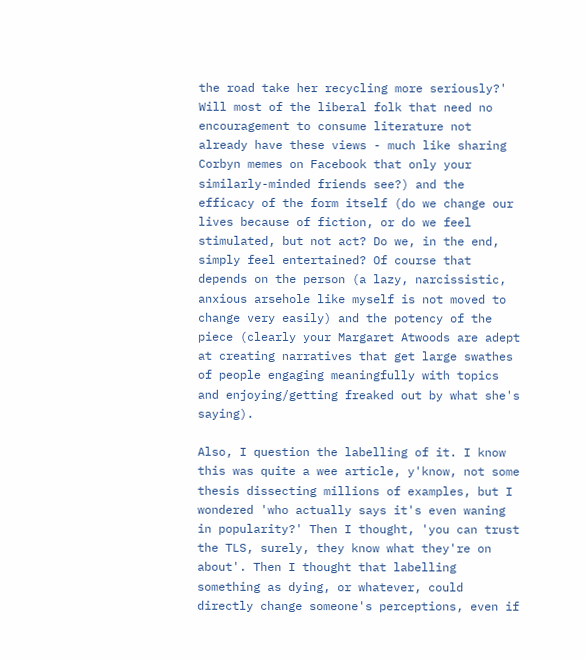the road take her recycling more seriously?' Will most of the liberal folk that need no encouragement to consume literature not already have these views - much like sharing Corbyn memes on Facebook that only your similarly-minded friends see?) and the efficacy of the form itself (do we change our lives because of fiction, or do we feel stimulated, but not act? Do we, in the end, simply feel entertained? Of course that depends on the person (a lazy, narcissistic, anxious arsehole like myself is not moved to change very easily) and the potency of the piece (clearly your Margaret Atwoods are adept at creating narratives that get large swathes of people engaging meaningfully with topics and enjoying/getting freaked out by what she's saying).

Also, I question the labelling of it. I know this was quite a wee article, y'know, not some thesis dissecting millions of examples, but I wondered 'who actually says it's even waning in popularity?' Then I thought, 'you can trust the TLS, surely, they know what they're on about'. Then I thought that labelling something as dying, or whatever, could directly change someone's perceptions, even if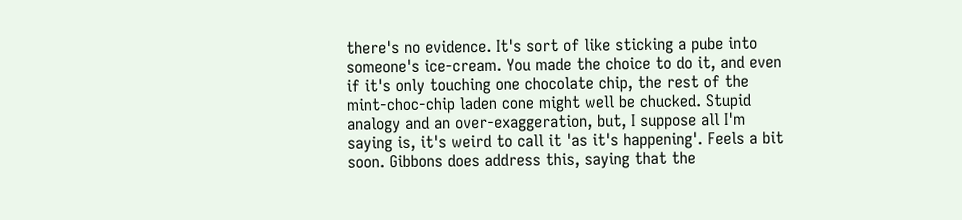there's no evidence. It's sort of like sticking a pube into someone's ice-cream. You made the choice to do it, and even if it's only touching one chocolate chip, the rest of the mint-choc-chip laden cone might well be chucked. Stupid analogy and an over-exaggeration, but, I suppose all I'm saying is, it's weird to call it 'as it's happening'. Feels a bit soon. Gibbons does address this, saying that the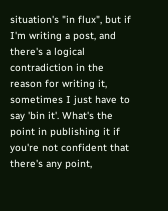situation's "in flux", but if I'm writing a post, and there's a logical contradiction in the reason for writing it, sometimes I just have to say 'bin it'. What's the point in publishing it if you're not confident that there's any point,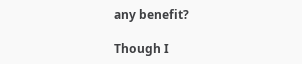any benefit?

Though I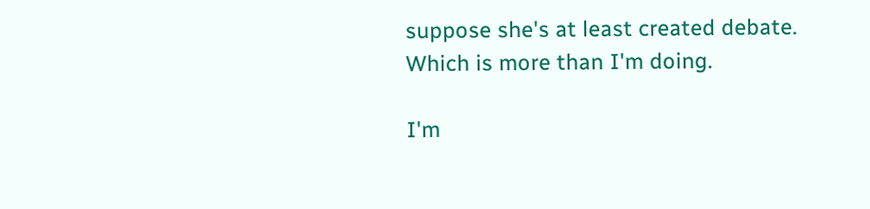suppose she's at least created debate. Which is more than I'm doing.

I'm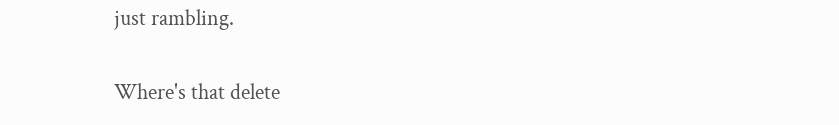just rambling.

Where's that delete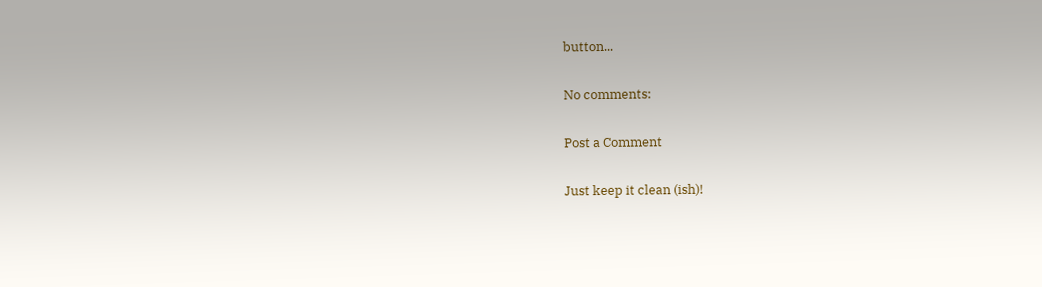button...

No comments:

Post a Comment

Just keep it clean (ish)!